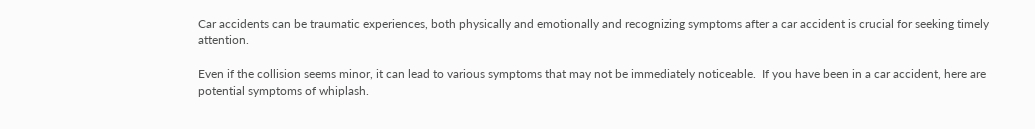Car accidents can be traumatic experiences, both physically and emotionally and recognizing symptoms after a car accident is crucial for seeking timely attention.

Even if the collision seems minor, it can lead to various symptoms that may not be immediately noticeable.  If you have been in a car accident, here are potential symptoms of whiplash.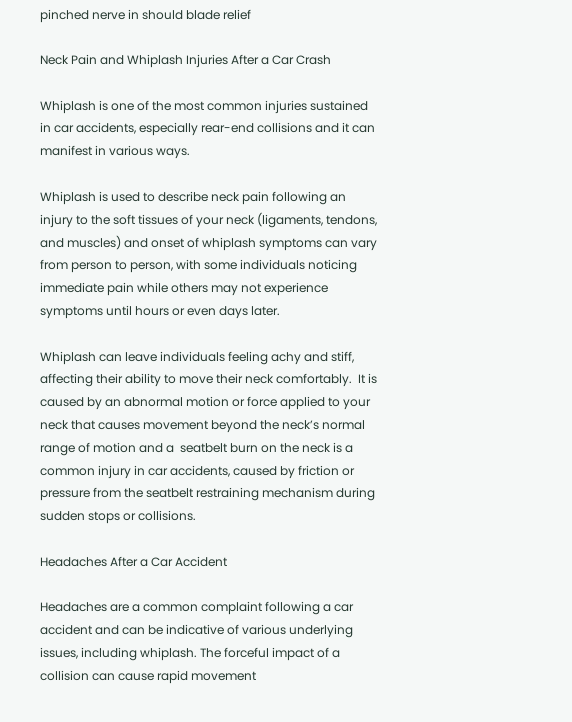pinched nerve in should blade relief

Neck Pain and Whiplash Injuries After a Car Crash

Whiplash is one of the most common injuries sustained in car accidents, especially rear-end collisions and it can manifest in various ways.

Whiplash is used to describe neck pain following an injury to the soft tissues of your neck (ligaments, tendons, and muscles) and onset of whiplash symptoms can vary from person to person, with some individuals noticing immediate pain while others may not experience symptoms until hours or even days later.

Whiplash can leave individuals feeling achy and stiff, affecting their ability to move their neck comfortably.  It is caused by an abnormal motion or force applied to your neck that causes movement beyond the neck’s normal range of motion and a  seatbelt burn on the neck is a common injury in car accidents, caused by friction or pressure from the seatbelt restraining mechanism during sudden stops or collisions.

Headaches After a Car Accident

Headaches are a common complaint following a car accident and can be indicative of various underlying issues, including whiplash. The forceful impact of a collision can cause rapid movement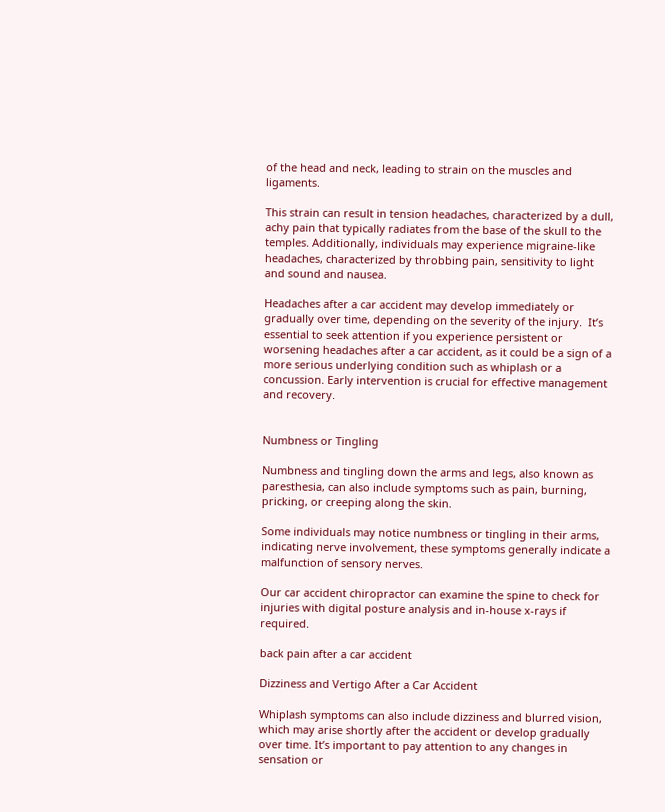of the head and neck, leading to strain on the muscles and ligaments.

This strain can result in tension headaches, characterized by a dull, achy pain that typically radiates from the base of the skull to the temples. Additionally, individuals may experience migraine-like headaches, characterized by throbbing pain, sensitivity to light and sound and nausea.

Headaches after a car accident may develop immediately or gradually over time, depending on the severity of the injury.  It’s essential to seek attention if you experience persistent or worsening headaches after a car accident, as it could be a sign of a more serious underlying condition such as whiplash or a concussion. Early intervention is crucial for effective management and recovery.


Numbness or Tingling

Numbness and tingling down the arms and legs, also known as paresthesia, can also include symptoms such as pain, burning, pricking, or creeping along the skin.

Some individuals may notice numbness or tingling in their arms, indicating nerve involvement, these symptoms generally indicate a malfunction of sensory nerves.

Our car accident chiropractor can examine the spine to check for injuries with digital posture analysis and in-house x-rays if required.

back pain after a car accident

Dizziness and Vertigo After a Car Accident

Whiplash symptoms can also include dizziness and blurred vision, which may arise shortly after the accident or develop gradually over time. It’s important to pay attention to any changes in sensation or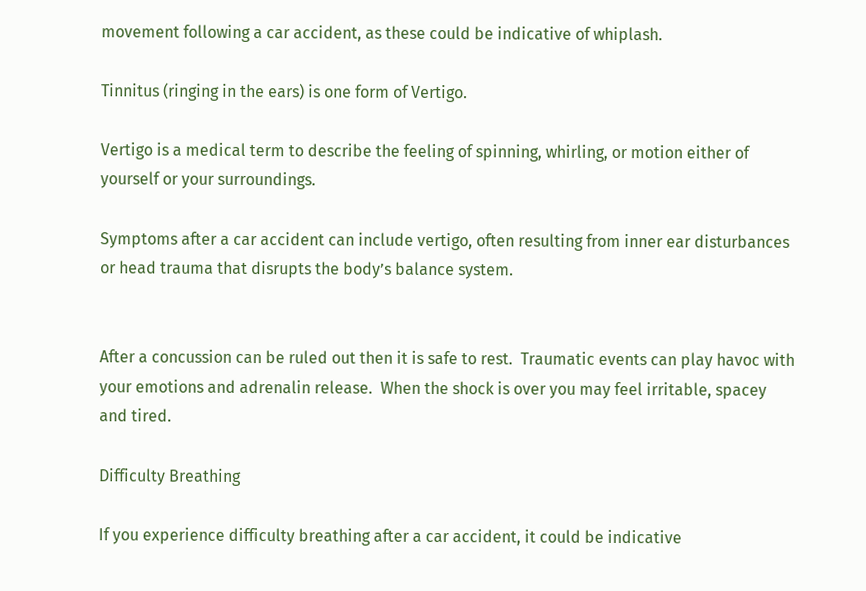movement following a car accident, as these could be indicative of whiplash.

Tinnitus (ringing in the ears) is one form of Vertigo.

Vertigo is a medical term to describe the feeling of spinning, whirling, or motion either of yourself or your surroundings.

Symptoms after a car accident can include vertigo, often resulting from inner ear disturbances or head trauma that disrupts the body’s balance system.


After a concussion can be ruled out then it is safe to rest.  Traumatic events can play havoc with your emotions and adrenalin release.  When the shock is over you may feel irritable, spacey and tired.

Difficulty Breathing

If you experience difficulty breathing after a car accident, it could be indicative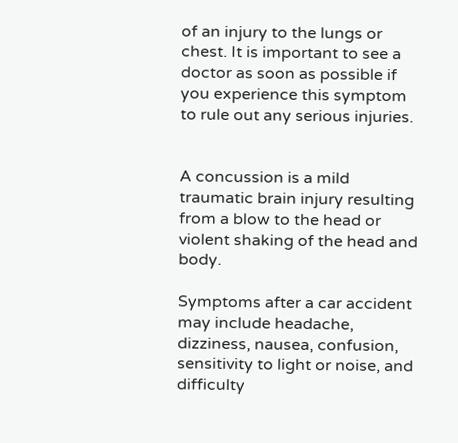of an injury to the lungs or chest. It is important to see a doctor as soon as possible if you experience this symptom to rule out any serious injuries.


A concussion is a mild traumatic brain injury resulting from a blow to the head or violent shaking of the head and body.

Symptoms after a car accident may include headache, dizziness, nausea, confusion, sensitivity to light or noise, and difficulty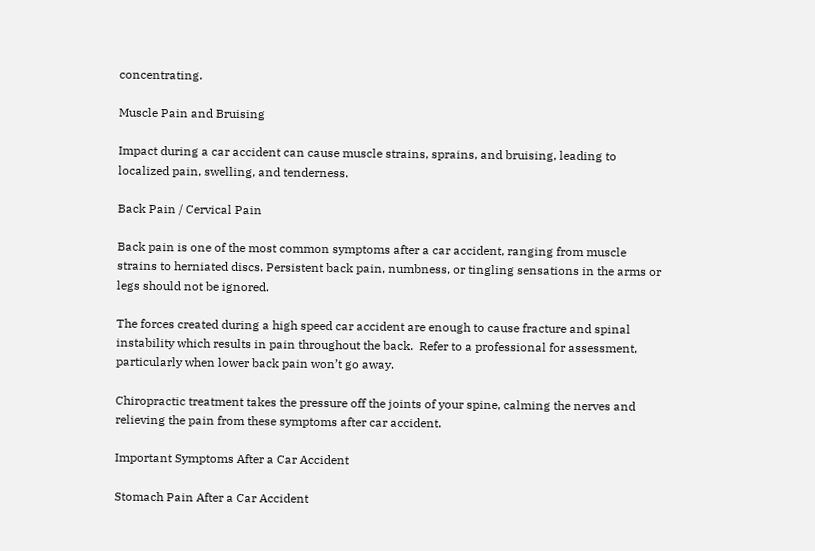concentrating.

Muscle Pain and Bruising

Impact during a car accident can cause muscle strains, sprains, and bruising, leading to localized pain, swelling, and tenderness.

Back Pain / Cervical Pain

Back pain is one of the most common symptoms after a car accident, ranging from muscle strains to herniated discs. Persistent back pain, numbness, or tingling sensations in the arms or legs should not be ignored.

The forces created during a high speed car accident are enough to cause fracture and spinal instability which results in pain throughout the back.  Refer to a professional for assessment, particularly when lower back pain won’t go away.

Chiropractic treatment takes the pressure off the joints of your spine, calming the nerves and relieving the pain from these symptoms after car accident.

Important Symptoms After a Car Accident

Stomach Pain After a Car Accident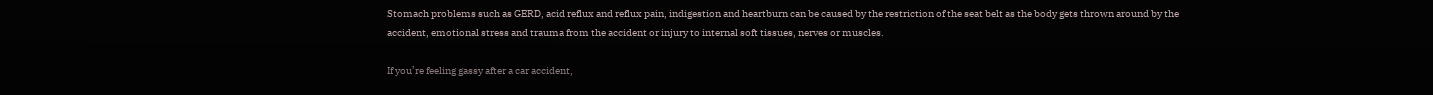Stomach problems such as GERD, acid reflux and reflux pain, indigestion and heartburn can be caused by the restriction of the seat belt as the body gets thrown around by the accident, emotional stress and trauma from the accident or injury to internal soft tissues, nerves or muscles.

If you’re feeling gassy after a car accident,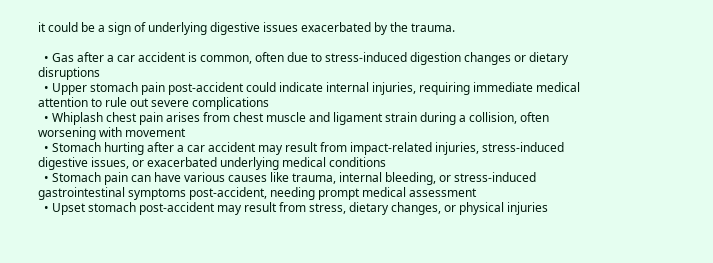it could be a sign of underlying digestive issues exacerbated by the trauma.

  • Gas after a car accident is common, often due to stress-induced digestion changes or dietary disruptions
  • Upper stomach pain post-accident could indicate internal injuries, requiring immediate medical attention to rule out severe complications
  • Whiplash chest pain arises from chest muscle and ligament strain during a collision, often worsening with movement
  • Stomach hurting after a car accident may result from impact-related injuries, stress-induced digestive issues, or exacerbated underlying medical conditions
  • Stomach pain can have various causes like trauma, internal bleeding, or stress-induced gastrointestinal symptoms post-accident, needing prompt medical assessment
  • Upset stomach post-accident may result from stress, dietary changes, or physical injuries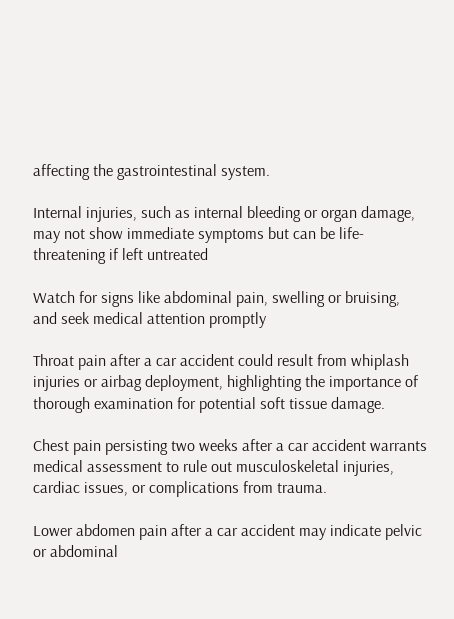affecting the gastrointestinal system.

Internal injuries, such as internal bleeding or organ damage, may not show immediate symptoms but can be life-threatening if left untreated

Watch for signs like abdominal pain, swelling or bruising,
and seek medical attention promptly

Throat pain after a car accident could result from whiplash injuries or airbag deployment, highlighting the importance of thorough examination for potential soft tissue damage.

Chest pain persisting two weeks after a car accident warrants medical assessment to rule out musculoskeletal injuries, cardiac issues, or complications from trauma.

Lower abdomen pain after a car accident may indicate pelvic or abdominal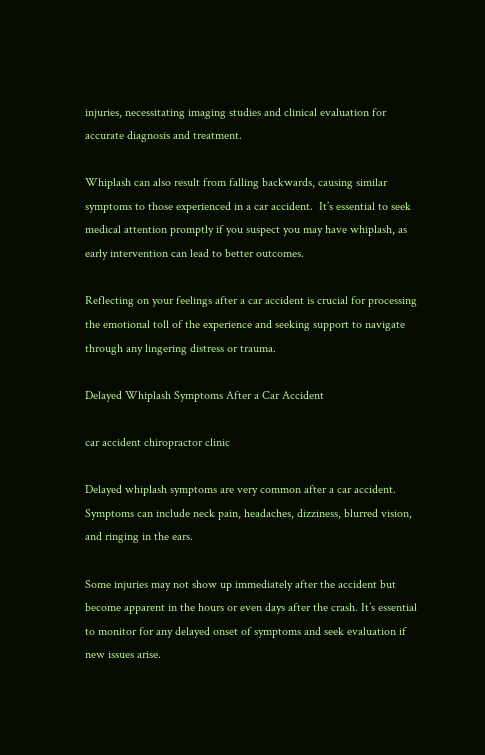injuries, necessitating imaging studies and clinical evaluation for accurate diagnosis and treatment.

Whiplash can also result from falling backwards, causing similar symptoms to those experienced in a car accident.  It’s essential to seek medical attention promptly if you suspect you may have whiplash, as early intervention can lead to better outcomes.

Reflecting on your feelings after a car accident is crucial for processing the emotional toll of the experience and seeking support to navigate through any lingering distress or trauma.

Delayed Whiplash Symptoms After a Car Accident

car accident chiropractor clinic

Delayed whiplash symptoms are very common after a car accident. Symptoms can include neck pain, headaches, dizziness, blurred vision, and ringing in the ears.

Some injuries may not show up immediately after the accident but become apparent in the hours or even days after the crash. It’s essential to monitor for any delayed onset of symptoms and seek evaluation if new issues arise.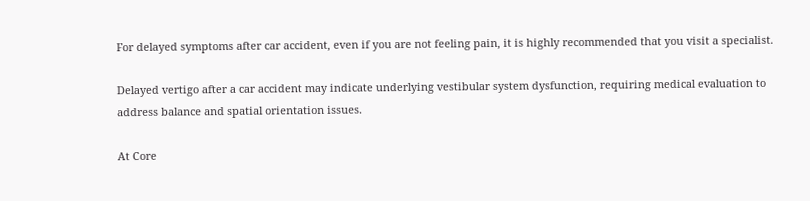For delayed symptoms after car accident, even if you are not feeling pain, it is highly recommended that you visit a specialist.

Delayed vertigo after a car accident may indicate underlying vestibular system dysfunction, requiring medical evaluation to address balance and spatial orientation issues.

At Core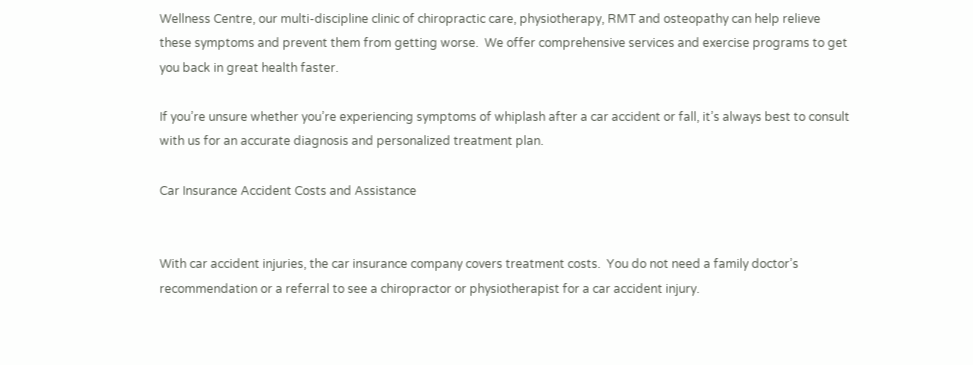Wellness Centre, our multi-discipline clinic of chiropractic care, physiotherapy, RMT and osteopathy can help relieve these symptoms and prevent them from getting worse.  We offer comprehensive services and exercise programs to get you back in great health faster.

If you’re unsure whether you’re experiencing symptoms of whiplash after a car accident or fall, it’s always best to consult with us for an accurate diagnosis and personalized treatment plan.

Car Insurance Accident Costs and Assistance


With car accident injuries, the car insurance company covers treatment costs.  You do not need a family doctor’s recommendation or a referral to see a chiropractor or physiotherapist for a car accident injury.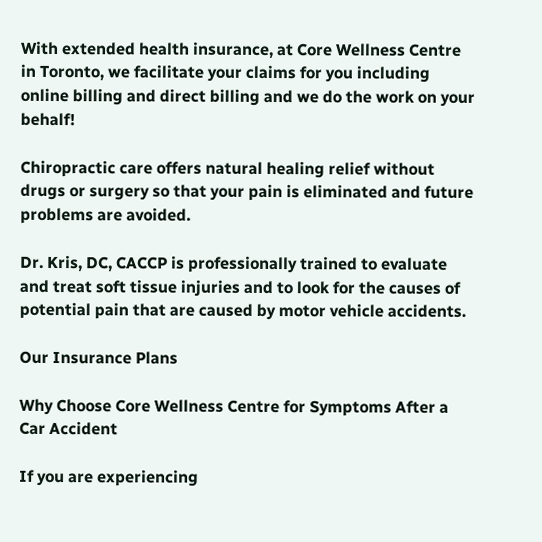With extended health insurance, at Core Wellness Centre in Toronto, we facilitate your claims for you including online billing and direct billing and we do the work on your behalf!

Chiropractic care offers natural healing relief without drugs or surgery so that your pain is eliminated and future problems are avoided.

Dr. Kris, DC, CACCP is professionally trained to evaluate and treat soft tissue injuries and to look for the causes of potential pain that are caused by motor vehicle accidents.

Our Insurance Plans

Why Choose Core Wellness Centre for Symptoms After a Car Accident

If you are experiencing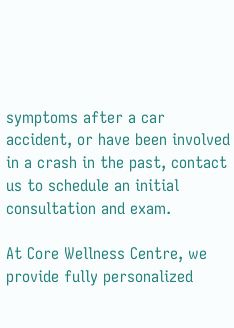symptoms after a car accident, or have been involved in a crash in the past, contact us to schedule an initial consultation and exam.

At Core Wellness Centre, we provide fully personalized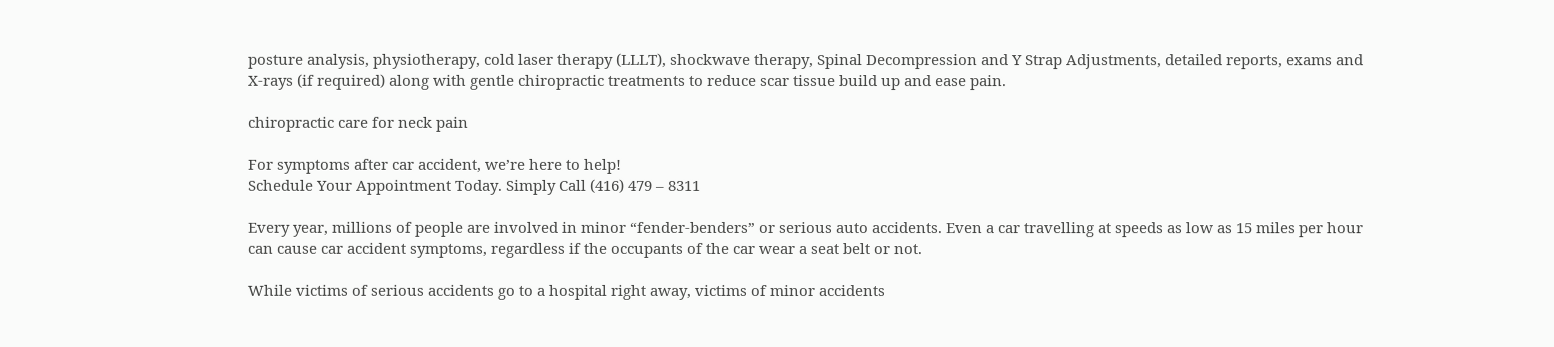posture analysis, physiotherapy, cold laser therapy (LLLT), shockwave therapy, Spinal Decompression and Y Strap Adjustments, detailed reports, exams and X-rays (if required) along with gentle chiropractic treatments to reduce scar tissue build up and ease pain.

chiropractic care for neck pain

For symptoms after car accident, we’re here to help!
Schedule Your Appointment Today. Simply Call (416) 479 – 8311

Every year, millions of people are involved in minor “fender-benders” or serious auto accidents. Even a car travelling at speeds as low as 15 miles per hour can cause car accident symptoms, regardless if the occupants of the car wear a seat belt or not.

While victims of serious accidents go to a hospital right away, victims of minor accidents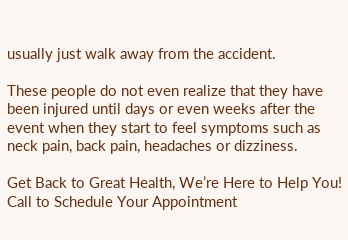usually just walk away from the accident.

These people do not even realize that they have been injured until days or even weeks after the event when they start to feel symptoms such as neck pain, back pain, headaches or dizziness.

Get Back to Great Health, We’re Here to Help You!
Call to Schedule Your Appointment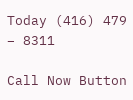Today (416) 479 – 8311

Call Now Button